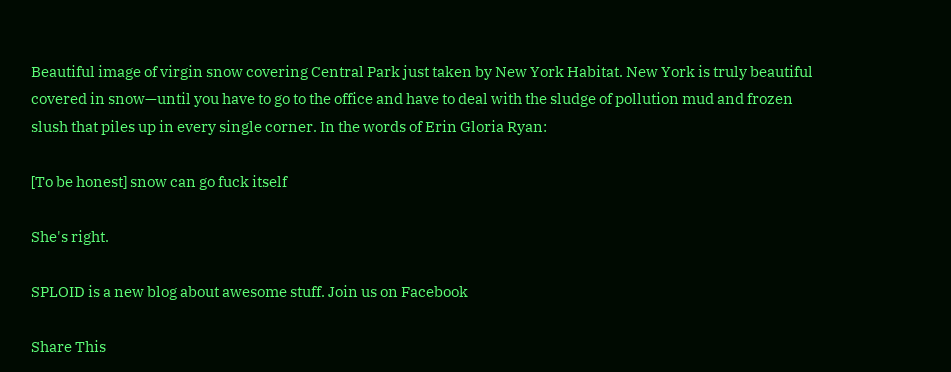Beautiful image of virgin snow covering Central Park just taken by New York Habitat. New York is truly beautiful covered in snow—until you have to go to the office and have to deal with the sludge of pollution mud and frozen slush that piles up in every single corner. In the words of Erin Gloria Ryan:

[To be honest] snow can go fuck itself

She's right.

SPLOID is a new blog about awesome stuff. Join us on Facebook

Share This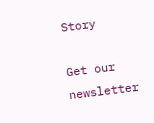Story

Get our newsletter